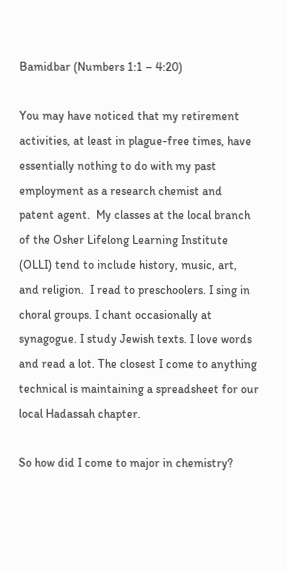Bamidbar (Numbers 1:1 – 4:20)

You may have noticed that my retirement activities, at least in plague-free times, have essentially nothing to do with my past employment as a research chemist and patent agent.  My classes at the local branch of the Osher Lifelong Learning Institute (OLLI) tend to include history, music, art, and religion.  I read to preschoolers. I sing in choral groups. I chant occasionally at synagogue. I study Jewish texts. I love words and read a lot. The closest I come to anything technical is maintaining a spreadsheet for our local Hadassah chapter.

So how did I come to major in chemistry?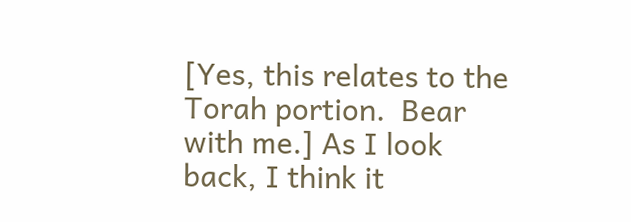[Yes, this relates to the Torah portion.  Bear with me.] As I look back, I think it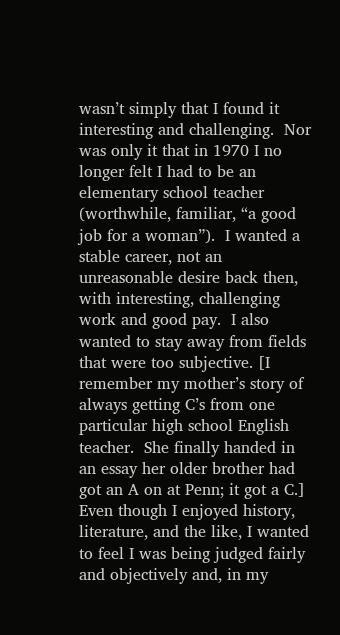wasn’t simply that I found it interesting and challenging.  Nor was only it that in 1970 I no longer felt I had to be an elementary school teacher (worthwhile, familiar, “a good job for a woman”).  I wanted a stable career, not an unreasonable desire back then, with interesting, challenging work and good pay.  I also wanted to stay away from fields that were too subjective. [I remember my mother’s story of always getting C’s from one particular high school English teacher.  She finally handed in an essay her older brother had got an A on at Penn; it got a C.]  Even though I enjoyed history, literature, and the like, I wanted to feel I was being judged fairly and objectively and, in my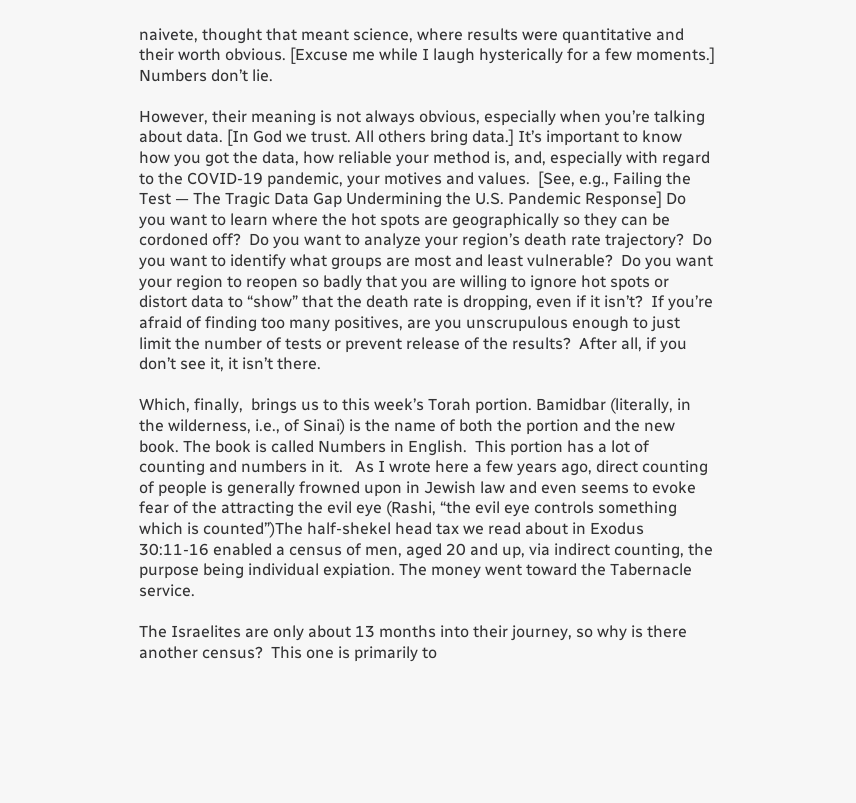naivete, thought that meant science, where results were quantitative and their worth obvious. [Excuse me while I laugh hysterically for a few moments.] Numbers don’t lie.

However, their meaning is not always obvious, especially when you’re talking about data. [In God we trust. All others bring data.] It’s important to know how you got the data, how reliable your method is, and, especially with regard to the COVID-19 pandemic, your motives and values.  [See, e.g., Failing the Test — The Tragic Data Gap Undermining the U.S. Pandemic Response] Do you want to learn where the hot spots are geographically so they can be cordoned off?  Do you want to analyze your region’s death rate trajectory?  Do you want to identify what groups are most and least vulnerable?  Do you want your region to reopen so badly that you are willing to ignore hot spots or distort data to “show” that the death rate is dropping, even if it isn’t?  If you’re afraid of finding too many positives, are you unscrupulous enough to just limit the number of tests or prevent release of the results?  After all, if you don’t see it, it isn’t there.

Which, finally,  brings us to this week’s Torah portion. Bamidbar (literally, in the wilderness, i.e., of Sinai) is the name of both the portion and the new book. The book is called Numbers in English.  This portion has a lot of counting and numbers in it.   As I wrote here a few years ago, direct counting of people is generally frowned upon in Jewish law and even seems to evoke fear of the attracting the evil eye (Rashi, “the evil eye controls something which is counted”)The half-shekel head tax we read about in Exodus 30:11-16 enabled a census of men, aged 20 and up, via indirect counting, the purpose being individual expiation. The money went toward the Tabernacle service.

The Israelites are only about 13 months into their journey, so why is there another census?  This one is primarily to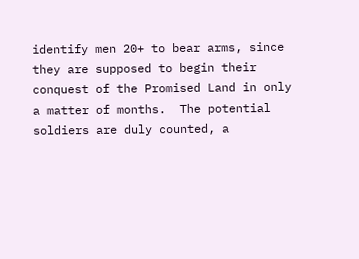identify men 20+ to bear arms, since they are supposed to begin their conquest of the Promised Land in only a matter of months.  The potential soldiers are duly counted, a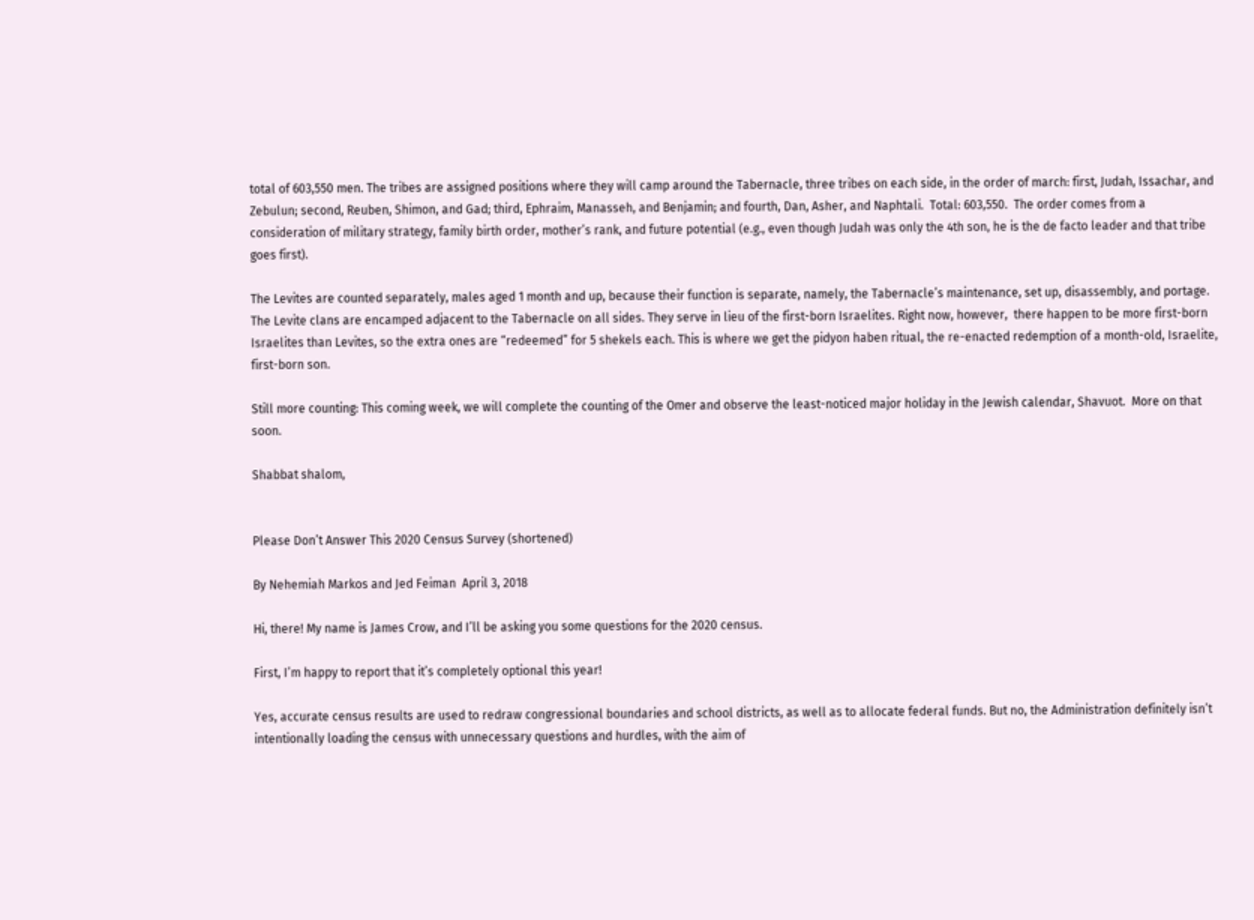total of 603,550 men. The tribes are assigned positions where they will camp around the Tabernacle, three tribes on each side, in the order of march: first, Judah, Issachar, and Zebulun; second, Reuben, Shimon, and Gad; third, Ephraim, Manasseh, and Benjamin; and fourth, Dan, Asher, and Naphtali.  Total: 603,550.  The order comes from a consideration of military strategy, family birth order, mother’s rank, and future potential (e.g., even though Judah was only the 4th son, he is the de facto leader and that tribe goes first).

The Levites are counted separately, males aged 1 month and up, because their function is separate, namely, the Tabernacle’s maintenance, set up, disassembly, and portage.  The Levite clans are encamped adjacent to the Tabernacle on all sides. They serve in lieu of the first-born Israelites. Right now, however,  there happen to be more first-born Israelites than Levites, so the extra ones are “redeemed” for 5 shekels each. This is where we get the pidyon haben ritual, the re-enacted redemption of a month-old, Israelite, first-born son.

Still more counting: This coming week, we will complete the counting of the Omer and observe the least-noticed major holiday in the Jewish calendar, Shavuot.  More on that soon.

Shabbat shalom,


Please Don’t Answer This 2020 Census Survey (shortened)

By Nehemiah Markos and Jed Feiman  April 3, 2018

Hi, there! My name is James Crow, and I’ll be asking you some questions for the 2020 census.

First, I’m happy to report that it’s completely optional this year!

Yes, accurate census results are used to redraw congressional boundaries and school districts, as well as to allocate federal funds. But no, the Administration definitely isn’t intentionally loading the census with unnecessary questions and hurdles, with the aim of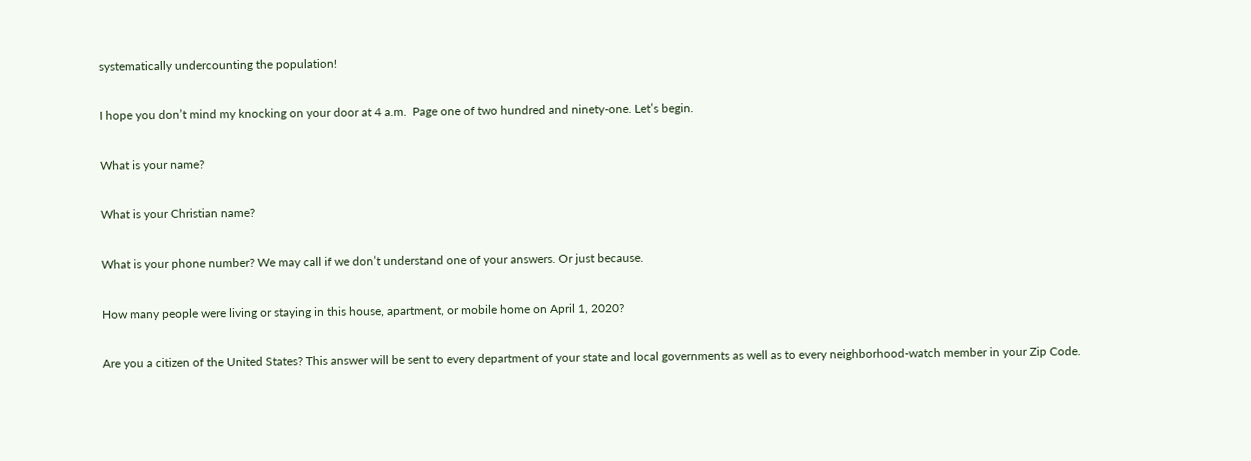systematically undercounting the population!

I hope you don’t mind my knocking on your door at 4 a.m.  Page one of two hundred and ninety-one. Let’s begin.

What is your name?

What is your Christian name?

What is your phone number? We may call if we don’t understand one of your answers. Or just because.

How many people were living or staying in this house, apartment, or mobile home on April 1, 2020?

Are you a citizen of the United States? This answer will be sent to every department of your state and local governments as well as to every neighborhood-watch member in your Zip Code.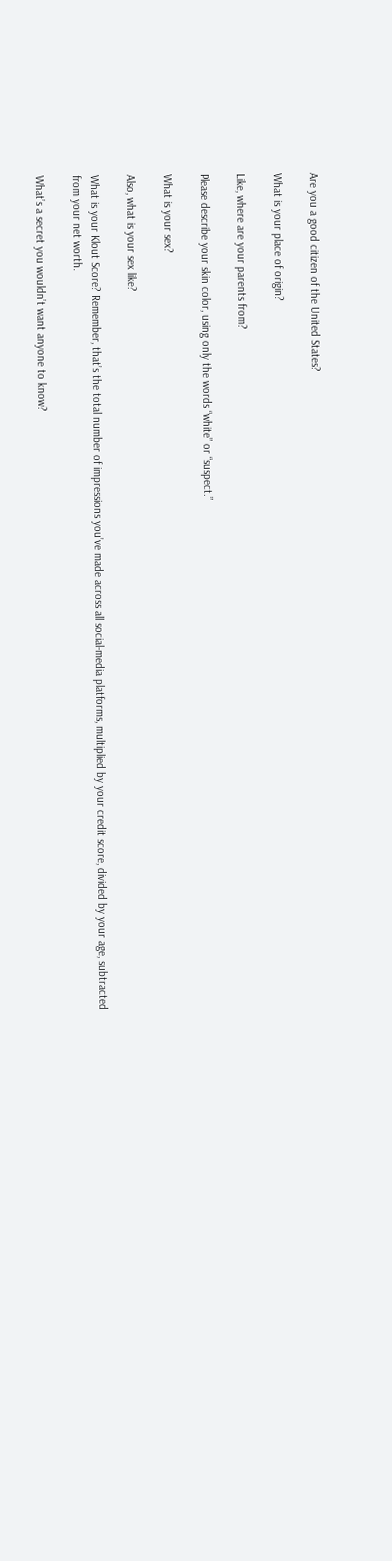Are you a good citizen of the United States?

What is your place of origin?

Like, where are your parents from?

Please describe your skin color, using only the words “white” or “suspect.”

What is your sex?

Also, what is your sex like?

What is your Klout Score? Remember, that’s the total number of impressions you’ve made across all social-media platforms, multiplied by your credit score, divided by your age, subtracted from your net worth.

What’s a secret you wouldn’t want anyone to know?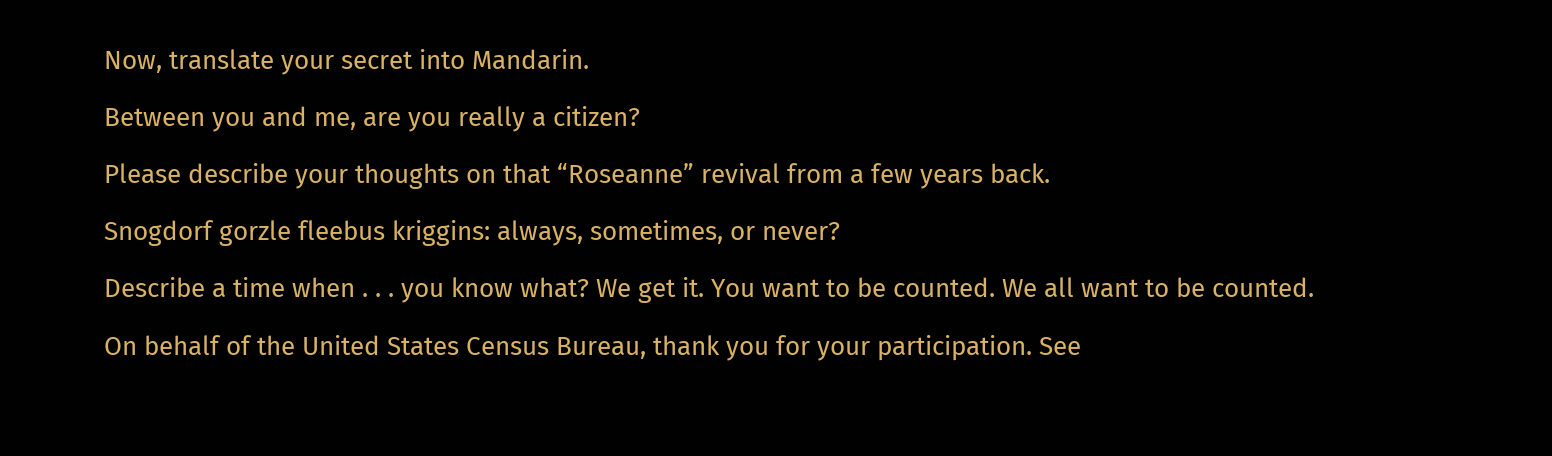Now, translate your secret into Mandarin.

Between you and me, are you really a citizen?

Please describe your thoughts on that “Roseanne” revival from a few years back.

Snogdorf gorzle fleebus kriggins: always, sometimes, or never?

Describe a time when . . . you know what? We get it. You want to be counted. We all want to be counted.

On behalf of the United States Census Bureau, thank you for your participation. See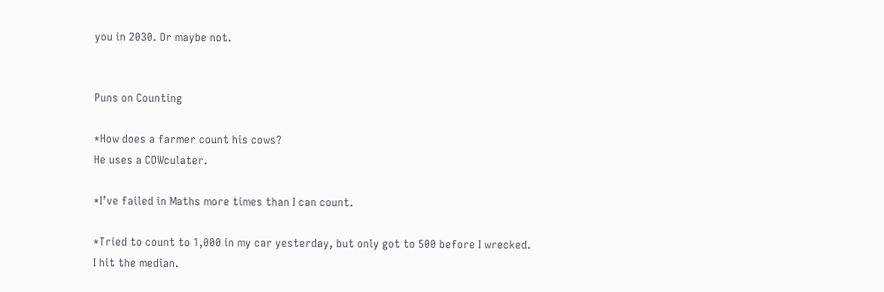you in 2030. Or maybe not.


Puns on Counting

*How does a farmer count his cows?
He uses a COWculater.

*I’ve failed in Maths more times than I can count.

*Tried to count to 1,000 in my car yesterday, but only got to 500 before I wrecked.
I hit the median.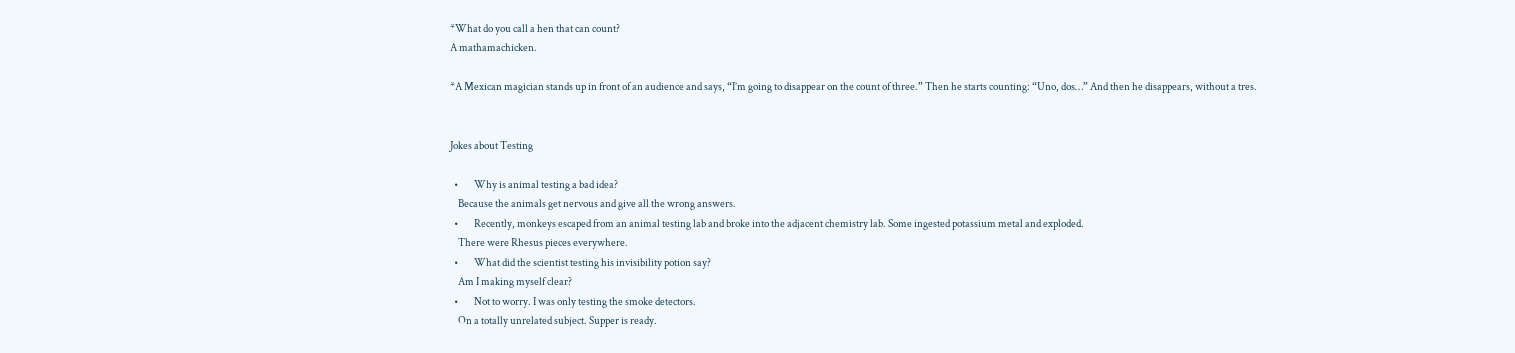*What do you call a hen that can count?
A mathamachicken.

*A Mexican magician stands up in front of an audience and says, “I’m going to disappear on the count of three.” Then he starts counting: “Uno, dos…” And then he disappears, without a tres.


Jokes about Testing

  •        Why is animal testing a bad idea?
    Because the animals get nervous and give all the wrong answers.
  •        Recently, monkeys escaped from an animal testing lab and broke into the adjacent chemistry lab. Some ingested potassium metal and exploded.
    There were Rhesus pieces everywhere.
  •        What did the scientist testing his invisibility potion say?
    Am I making myself clear?
  •        Not to worry. I was only testing the smoke detectors.
    On a totally unrelated subject. Supper is ready.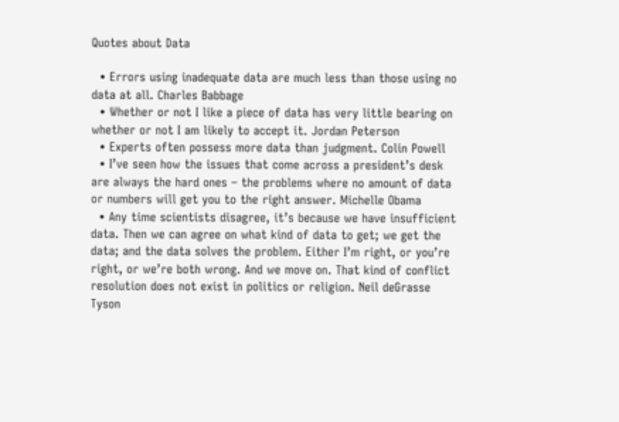Quotes about Data

  • Errors using inadequate data are much less than those using no data at all. Charles Babbage
  • Whether or not I like a piece of data has very little bearing on whether or not I am likely to accept it. Jordan Peterson
  • Experts often possess more data than judgment. Colin Powell
  • I’ve seen how the issues that come across a president’s desk are always the hard ones – the problems where no amount of data or numbers will get you to the right answer. Michelle Obama
  • Any time scientists disagree, it’s because we have insufficient data. Then we can agree on what kind of data to get; we get the data; and the data solves the problem. Either I’m right, or you’re right, or we’re both wrong. And we move on. That kind of conflict resolution does not exist in politics or religion. Neil deGrasse Tyson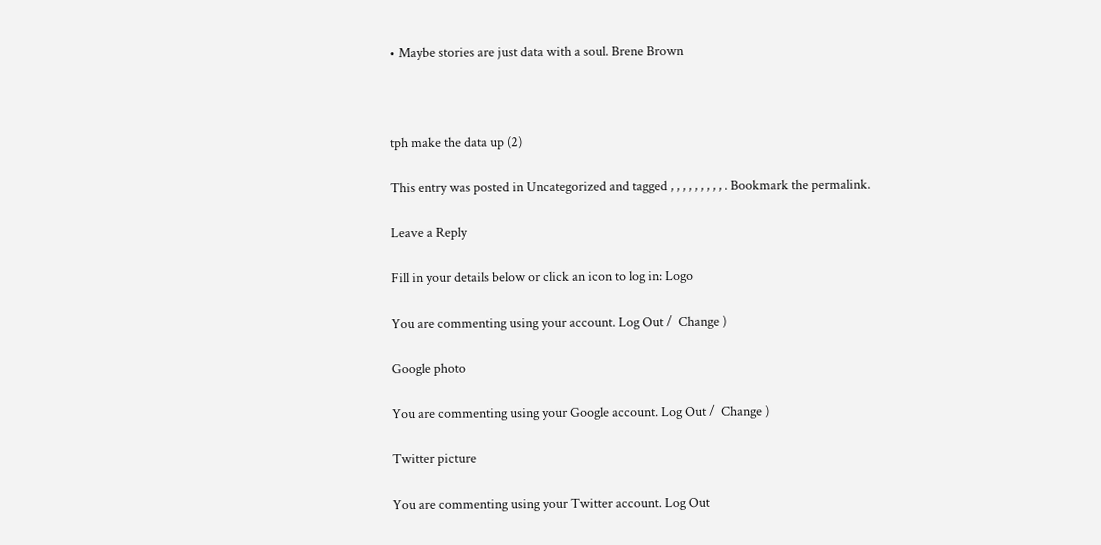• Maybe stories are just data with a soul. Brene Brown



tph make the data up (2)

This entry was posted in Uncategorized and tagged , , , , , , , , , . Bookmark the permalink.

Leave a Reply

Fill in your details below or click an icon to log in: Logo

You are commenting using your account. Log Out /  Change )

Google photo

You are commenting using your Google account. Log Out /  Change )

Twitter picture

You are commenting using your Twitter account. Log Out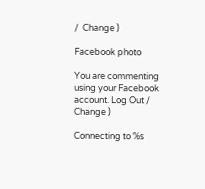/  Change )

Facebook photo

You are commenting using your Facebook account. Log Out /  Change )

Connecting to %s